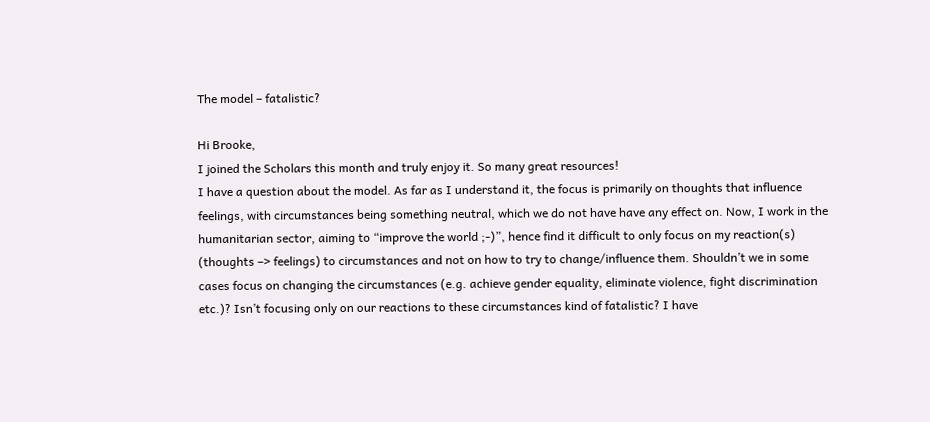The model – fatalistic?

Hi Brooke,
I joined the Scholars this month and truly enjoy it. So many great resources!
I have a question about the model. As far as I understand it, the focus is primarily on thoughts that influence feelings, with circumstances being something neutral, which we do not have have any effect on. Now, I work in the humanitarian sector, aiming to “improve the world ;-)”, hence find it difficult to only focus on my reaction(s) (thoughts –> feelings) to circumstances and not on how to try to change/influence them. Shouldn’t we in some cases focus on changing the circumstances (e.g. achieve gender equality, eliminate violence, fight discrimination etc.)? Isn’t focusing only on our reactions to these circumstances kind of fatalistic? I have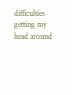difficulties getting my head around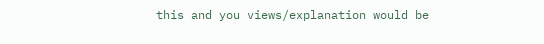this and you views/explanation would be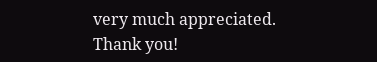very much appreciated. Thank you!